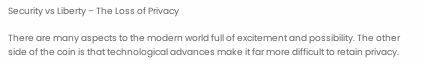Security vs Liberty – The Loss of Privacy

There are many aspects to the modern world full of excitement and possibility. The other side of the coin is that technological advances make it far more difficult to retain privacy.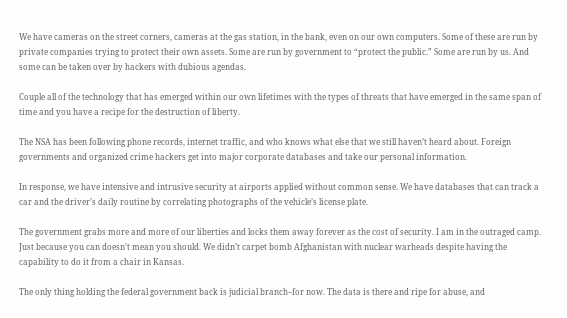We have cameras on the street corners, cameras at the gas station, in the bank, even on our own computers. Some of these are run by private companies trying to protect their own assets. Some are run by government to “protect the public.” Some are run by us. And some can be taken over by hackers with dubious agendas.

Couple all of the technology that has emerged within our own lifetimes with the types of threats that have emerged in the same span of time and you have a recipe for the destruction of liberty.

The NSA has been following phone records, internet traffic, and who knows what else that we still haven’t heard about. Foreign governments and organized crime hackers get into major corporate databases and take our personal information.

In response, we have intensive and intrusive security at airports applied without common sense. We have databases that can track a car and the driver’s daily routine by correlating photographs of the vehicle’s license plate.

The government grabs more and more of our liberties and locks them away forever as the cost of security. I am in the outraged camp. Just because you can doesn’t mean you should. We didn’t carpet bomb Afghanistan with nuclear warheads despite having the capability to do it from a chair in Kansas.

The only thing holding the federal government back is judicial branch–for now. The data is there and ripe for abuse, and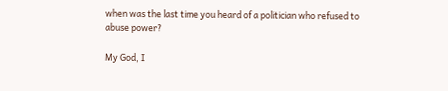when was the last time you heard of a politician who refused to abuse power?

My God, I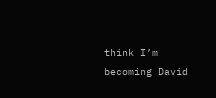think I’m becoming David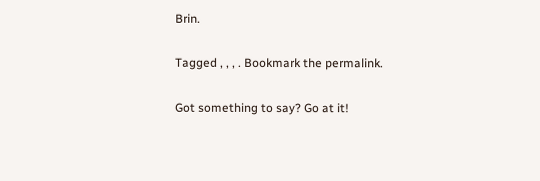Brin.

Tagged , , , . Bookmark the permalink.

Got something to say? Go at it!